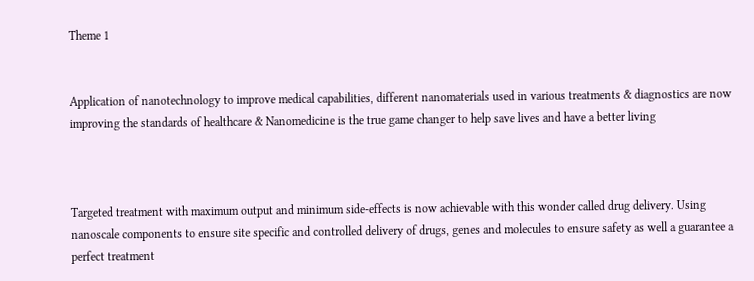Theme 1


Application of nanotechnology to improve medical capabilities, different nanomaterials used in various treatments & diagnostics are now improving the standards of healthcare & Nanomedicine is the true game changer to help save lives and have a better living



Targeted treatment with maximum output and minimum side-effects is now achievable with this wonder called drug delivery. Using nanoscale components to ensure site specific and controlled delivery of drugs, genes and molecules to ensure safety as well a guarantee a perfect treatment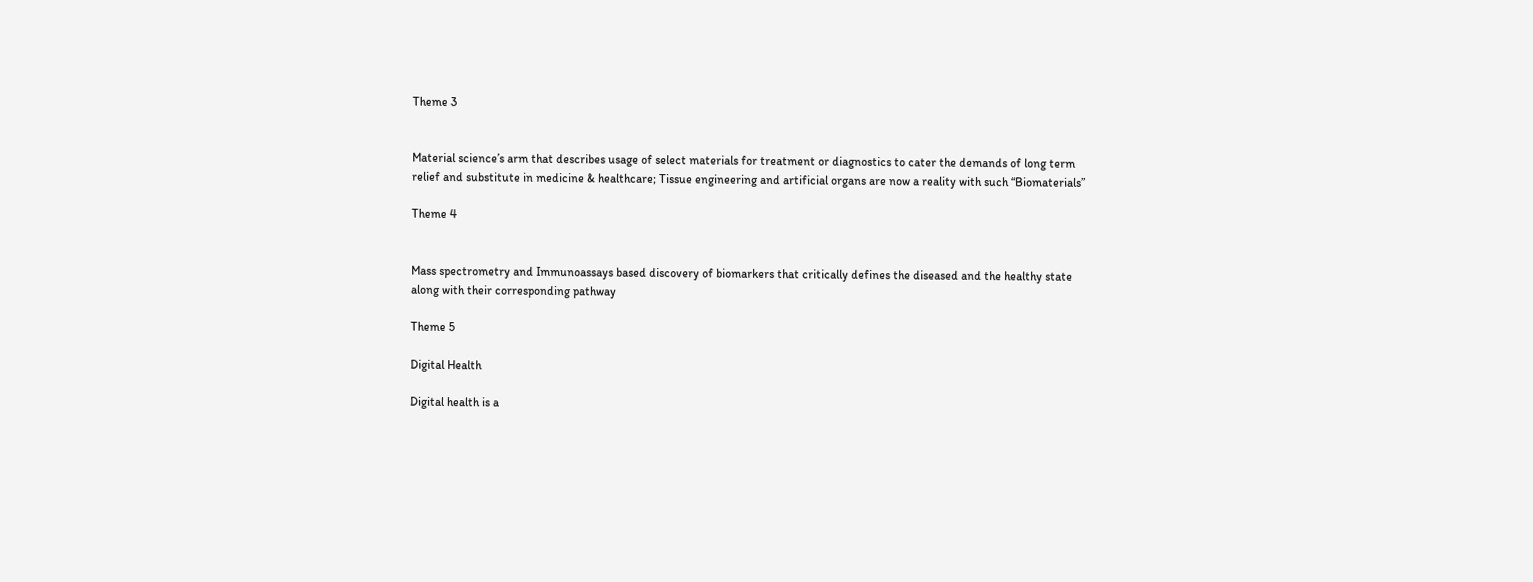Theme 3


Material science’s arm that describes usage of select materials for treatment or diagnostics to cater the demands of long term relief and substitute in medicine & healthcare; Tissue engineering and artificial organs are now a reality with such “Biomaterials”

Theme 4


Mass spectrometry and Immunoassays based discovery of biomarkers that critically defines the diseased and the healthy state along with their corresponding pathway

Theme 5

Digital Health

Digital health is a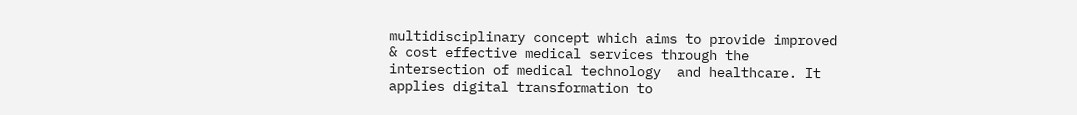multidisciplinary concept which aims to provide improved & cost effective medical services through the intersection of medical technology  and healthcare. It applies digital transformation to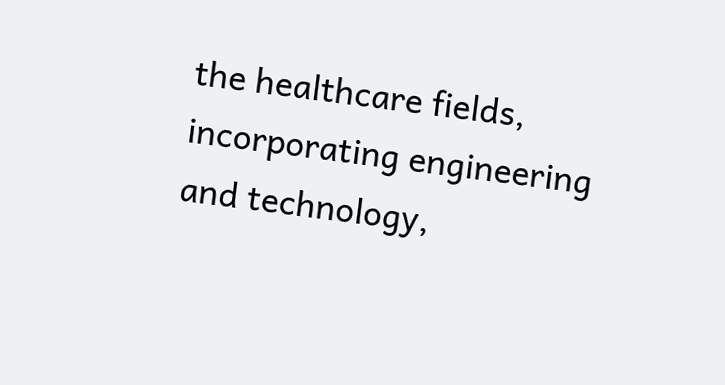the healthcare fields, incorporating engineering and technology,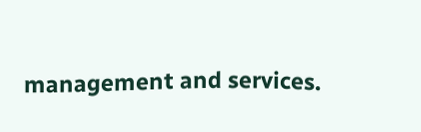management and services.